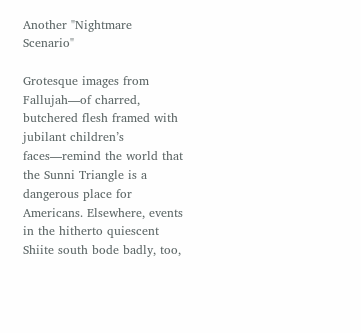Another "Nightmare Scenario"

Grotesque images from Fallujah—of charred, butchered flesh framed with jubilant children’s faces—remind the world that the Sunni Triangle is a dangerous place for Americans. Elsewhere, events in the hitherto quiescent Shiite south bode badly, too,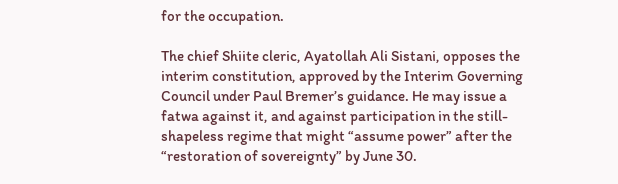for the occupation.

The chief Shiite cleric, Ayatollah Ali Sistani, opposes the interim constitution, approved by the Interim Governing Council under Paul Bremer’s guidance. He may issue a fatwa against it, and against participation in the still-shapeless regime that might “assume power” after the “restoration of sovereignty” by June 30.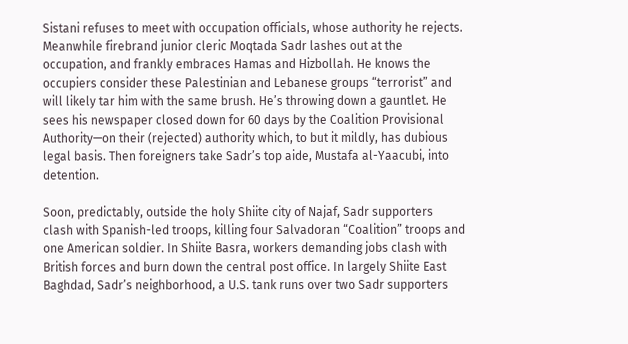Sistani refuses to meet with occupation officials, whose authority he rejects. Meanwhile firebrand junior cleric Moqtada Sadr lashes out at the occupation, and frankly embraces Hamas and Hizbollah. He knows the occupiers consider these Palestinian and Lebanese groups “terrorist” and will likely tar him with the same brush. He’s throwing down a gauntlet. He sees his newspaper closed down for 60 days by the Coalition Provisional Authority—on their (rejected) authority which, to but it mildly, has dubious legal basis. Then foreigners take Sadr’s top aide, Mustafa al-Yaacubi, into detention.

Soon, predictably, outside the holy Shiite city of Najaf, Sadr supporters clash with Spanish-led troops, killing four Salvadoran “Coalition” troops and one American soldier. In Shiite Basra, workers demanding jobs clash with British forces and burn down the central post office. In largely Shiite East Baghdad, Sadr’s neighborhood, a U.S. tank runs over two Sadr supporters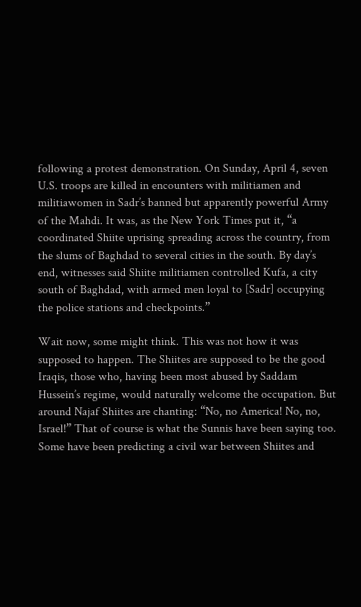following a protest demonstration. On Sunday, April 4, seven U.S. troops are killed in encounters with militiamen and militiawomen in Sadr’s banned but apparently powerful Army of the Mahdi. It was, as the New York Times put it, “a coordinated Shiite uprising spreading across the country, from the slums of Baghdad to several cities in the south. By day’s end, witnesses said Shiite militiamen controlled Kufa, a city south of Baghdad, with armed men loyal to [Sadr] occupying the police stations and checkpoints.”

Wait now, some might think. This was not how it was supposed to happen. The Shiites are supposed to be the good Iraqis, those who, having been most abused by Saddam Hussein’s regime, would naturally welcome the occupation. But around Najaf Shiites are chanting: “No, no America! No, no, Israel!” That of course is what the Sunnis have been saying too. Some have been predicting a civil war between Shiites and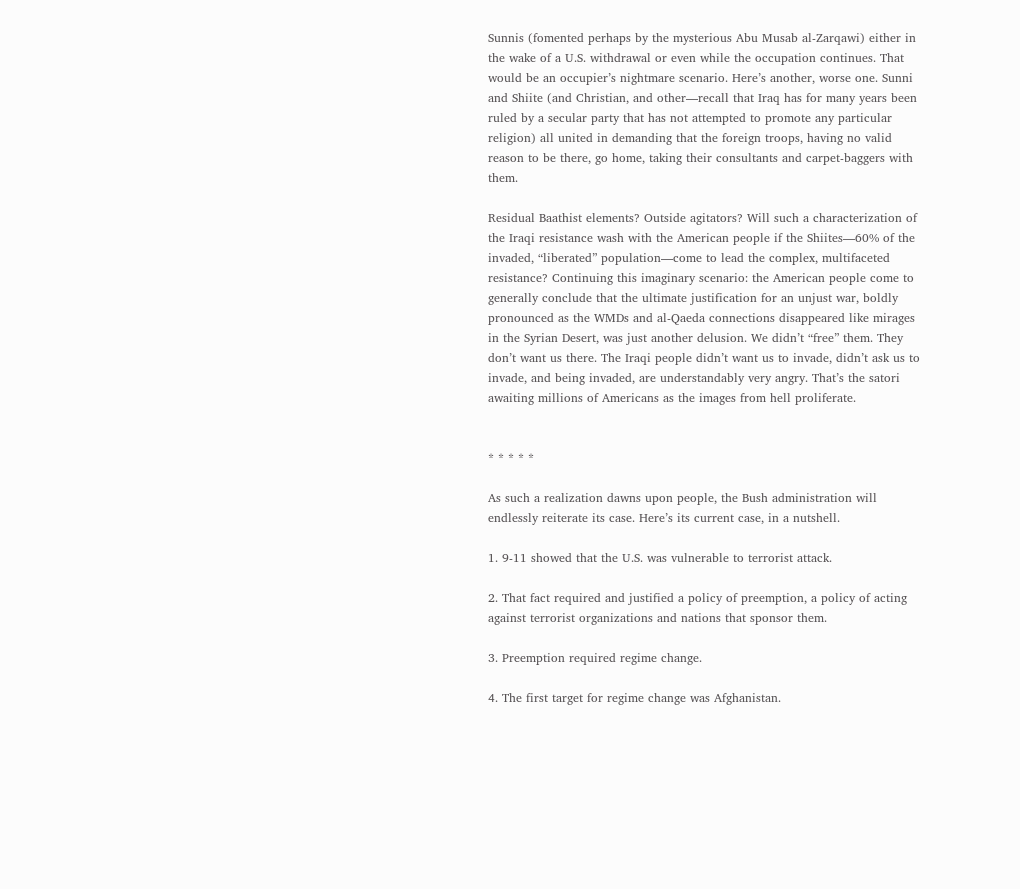Sunnis (fomented perhaps by the mysterious Abu Musab al-Zarqawi) either in the wake of a U.S. withdrawal or even while the occupation continues. That would be an occupier’s nightmare scenario. Here’s another, worse one. Sunni and Shiite (and Christian, and other—recall that Iraq has for many years been ruled by a secular party that has not attempted to promote any particular religion) all united in demanding that the foreign troops, having no valid reason to be there, go home, taking their consultants and carpet-baggers with them.

Residual Baathist elements? Outside agitators? Will such a characterization of the Iraqi resistance wash with the American people if the Shiites—60% of the invaded, “liberated” population—come to lead the complex, multifaceted resistance? Continuing this imaginary scenario: the American people come to generally conclude that the ultimate justification for an unjust war, boldly pronounced as the WMDs and al-Qaeda connections disappeared like mirages in the Syrian Desert, was just another delusion. We didn’t “free” them. They don’t want us there. The Iraqi people didn’t want us to invade, didn’t ask us to invade, and being invaded, are understandably very angry. That’s the satori awaiting millions of Americans as the images from hell proliferate.


* * * * *

As such a realization dawns upon people, the Bush administration will endlessly reiterate its case. Here’s its current case, in a nutshell.

1. 9-11 showed that the U.S. was vulnerable to terrorist attack.

2. That fact required and justified a policy of preemption, a policy of acting against terrorist organizations and nations that sponsor them.

3. Preemption required regime change.

4. The first target for regime change was Afghanistan.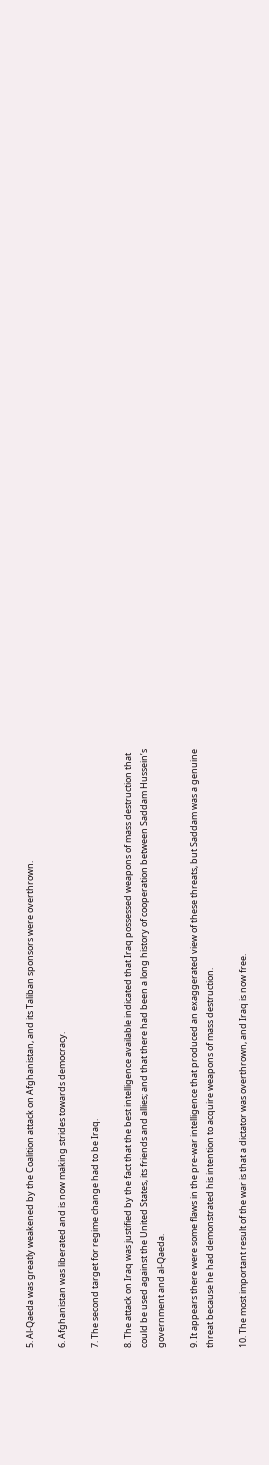5. Al-Qaeda was greatly weakened by the Coalition attack on Afghanistan, and its Taliban sponsors were overthrown.

6. Afghanistan was liberated and is now making strides towards democracy.

7. The second target for regime change had to be Iraq.

8. The attack on Iraq was justified by the fact that the best intelligence available indicated that Iraq possessed weapons of mass destruction that could be used against the United States, its friends and allies; and that there had been a long history of cooperation between Saddam Hussein’s government and al-Qaeda.

9. It appears there were some flaws in the pre-war intelligence that produced an exaggerated view of these threats, but Saddam was a genuine threat because he had demonstrated his intention to acquire weapons of mass destruction.

10. The most important result of the war is that a dictator was overthrown, and Iraq is now free.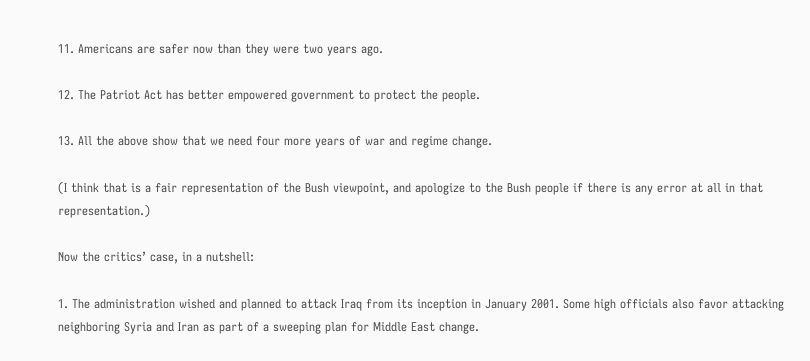11. Americans are safer now than they were two years ago.

12. The Patriot Act has better empowered government to protect the people.

13. All the above show that we need four more years of war and regime change.

(I think that is a fair representation of the Bush viewpoint, and apologize to the Bush people if there is any error at all in that representation.)

Now the critics’ case, in a nutshell:

1. The administration wished and planned to attack Iraq from its inception in January 2001. Some high officials also favor attacking neighboring Syria and Iran as part of a sweeping plan for Middle East change.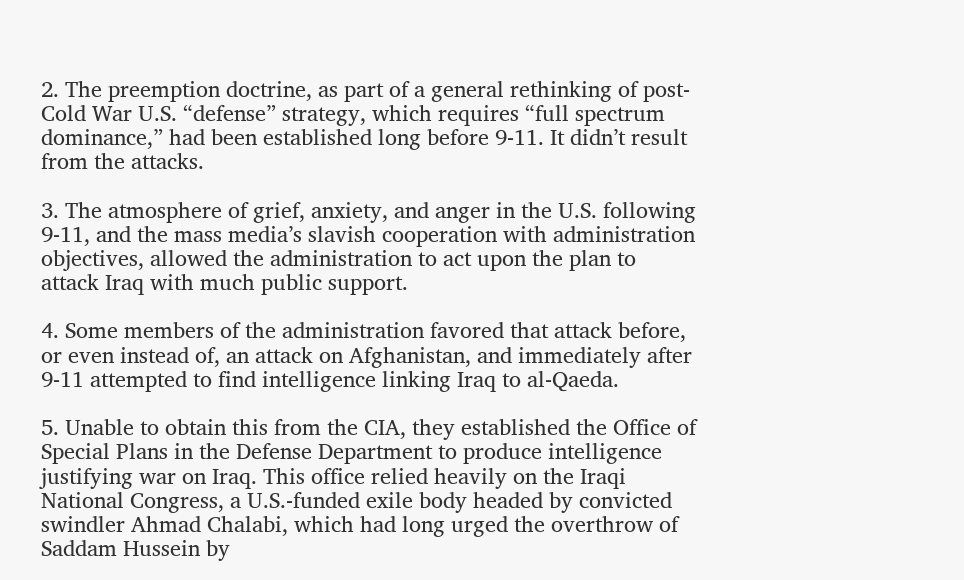2. The preemption doctrine, as part of a general rethinking of post-Cold War U.S. “defense” strategy, which requires “full spectrum dominance,” had been established long before 9-11. It didn’t result from the attacks.

3. The atmosphere of grief, anxiety, and anger in the U.S. following 9-11, and the mass media’s slavish cooperation with administration objectives, allowed the administration to act upon the plan to attack Iraq with much public support.

4. Some members of the administration favored that attack before, or even instead of, an attack on Afghanistan, and immediately after 9-11 attempted to find intelligence linking Iraq to al-Qaeda.

5. Unable to obtain this from the CIA, they established the Office of Special Plans in the Defense Department to produce intelligence justifying war on Iraq. This office relied heavily on the Iraqi National Congress, a U.S.-funded exile body headed by convicted swindler Ahmad Chalabi, which had long urged the overthrow of Saddam Hussein by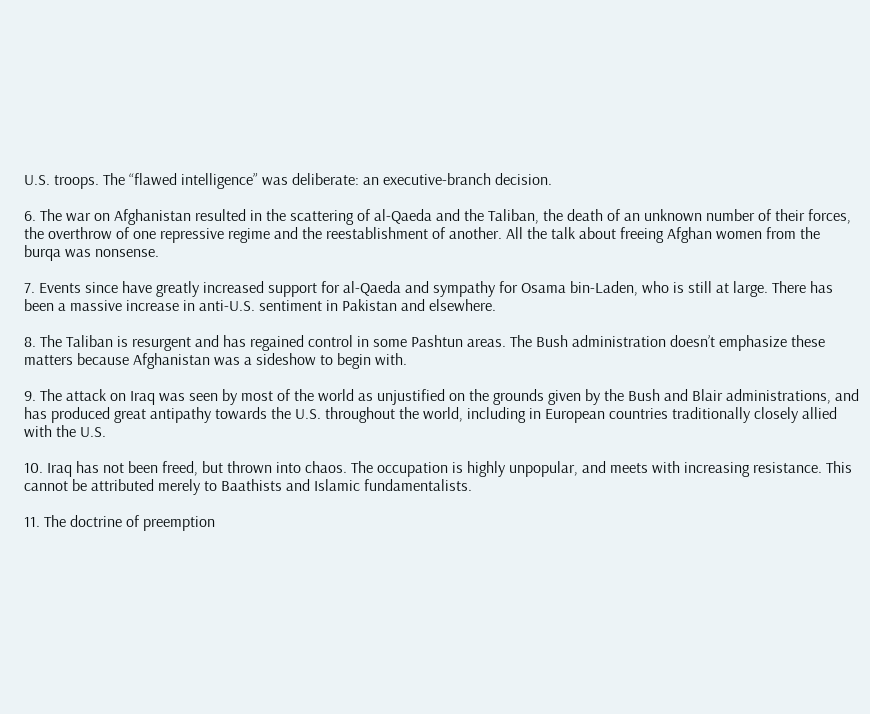U.S. troops. The “flawed intelligence” was deliberate: an executive-branch decision.

6. The war on Afghanistan resulted in the scattering of al-Qaeda and the Taliban, the death of an unknown number of their forces, the overthrow of one repressive regime and the reestablishment of another. All the talk about freeing Afghan women from the burqa was nonsense.

7. Events since have greatly increased support for al-Qaeda and sympathy for Osama bin-Laden, who is still at large. There has been a massive increase in anti-U.S. sentiment in Pakistan and elsewhere.

8. The Taliban is resurgent and has regained control in some Pashtun areas. The Bush administration doesn’t emphasize these matters because Afghanistan was a sideshow to begin with.

9. The attack on Iraq was seen by most of the world as unjustified on the grounds given by the Bush and Blair administrations, and has produced great antipathy towards the U.S. throughout the world, including in European countries traditionally closely allied with the U.S.

10. Iraq has not been freed, but thrown into chaos. The occupation is highly unpopular, and meets with increasing resistance. This cannot be attributed merely to Baathists and Islamic fundamentalists.

11. The doctrine of preemption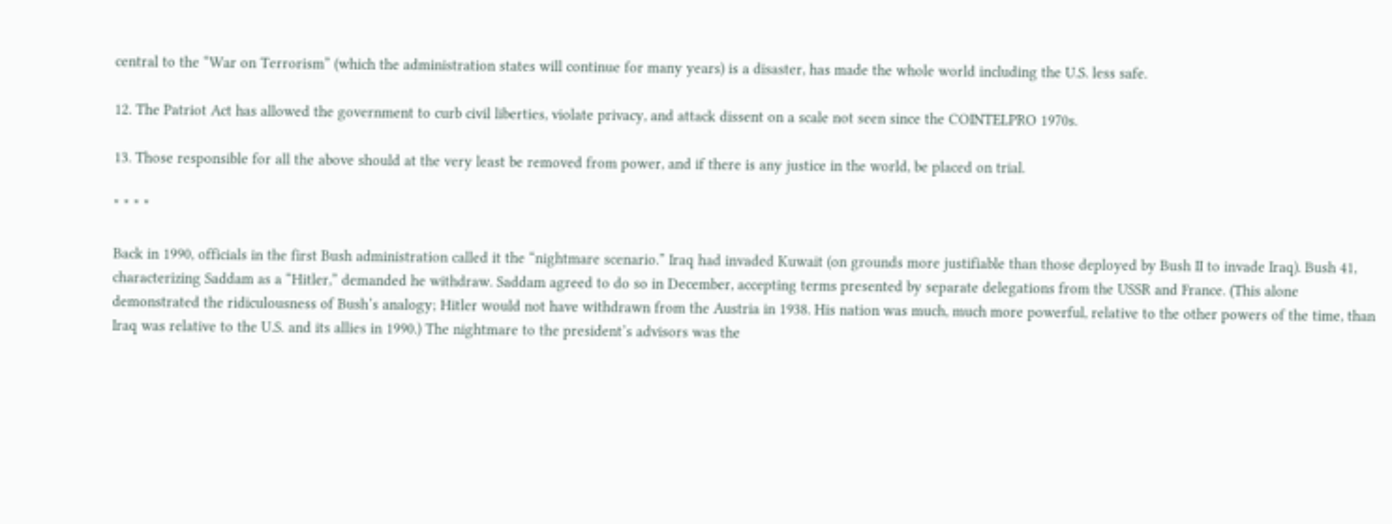central to the “War on Terrorism” (which the administration states will continue for many years) is a disaster, has made the whole world including the U.S. less safe.

12. The Patriot Act has allowed the government to curb civil liberties, violate privacy, and attack dissent on a scale not seen since the COINTELPRO 1970s.

13. Those responsible for all the above should at the very least be removed from power, and if there is any justice in the world, be placed on trial.

* * * *

Back in 1990, officials in the first Bush administration called it the “nightmare scenario.” Iraq had invaded Kuwait (on grounds more justifiable than those deployed by Bush II to invade Iraq). Bush 41, characterizing Saddam as a “Hitler,” demanded he withdraw. Saddam agreed to do so in December, accepting terms presented by separate delegations from the USSR and France. (This alone demonstrated the ridiculousness of Bush’s analogy; Hitler would not have withdrawn from the Austria in 1938. His nation was much, much more powerful, relative to the other powers of the time, than Iraq was relative to the U.S. and its allies in 1990.) The nightmare to the president’s advisors was the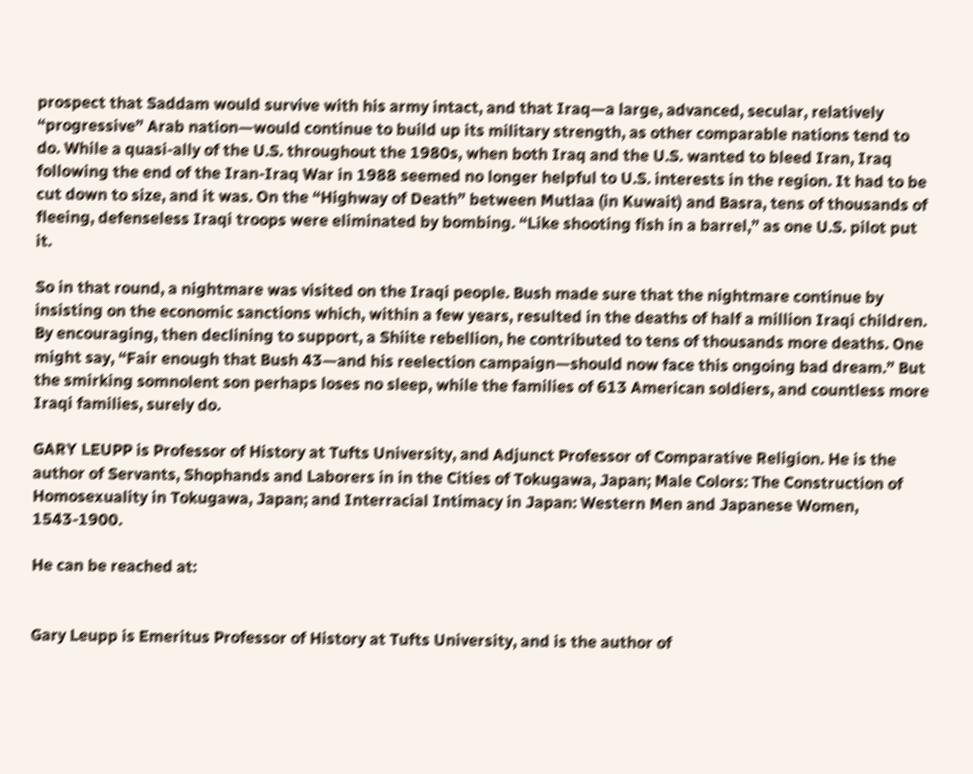prospect that Saddam would survive with his army intact, and that Iraq—a large, advanced, secular, relatively “progressive” Arab nation—would continue to build up its military strength, as other comparable nations tend to do. While a quasi-ally of the U.S. throughout the 1980s, when both Iraq and the U.S. wanted to bleed Iran, Iraq following the end of the Iran-Iraq War in 1988 seemed no longer helpful to U.S. interests in the region. It had to be cut down to size, and it was. On the “Highway of Death” between Mutlaa (in Kuwait) and Basra, tens of thousands of fleeing, defenseless Iraqi troops were eliminated by bombing. “Like shooting fish in a barrel,” as one U.S. pilot put it.

So in that round, a nightmare was visited on the Iraqi people. Bush made sure that the nightmare continue by insisting on the economic sanctions which, within a few years, resulted in the deaths of half a million Iraqi children. By encouraging, then declining to support, a Shiite rebellion, he contributed to tens of thousands more deaths. One might say, “Fair enough that Bush 43—and his reelection campaign—should now face this ongoing bad dream.” But the smirking somnolent son perhaps loses no sleep, while the families of 613 American soldiers, and countless more Iraqi families, surely do.

GARY LEUPP is Professor of History at Tufts University, and Adjunct Professor of Comparative Religion. He is the author of Servants, Shophands and Laborers in in the Cities of Tokugawa, Japan; Male Colors: The Construction of Homosexuality in Tokugawa, Japan; and Interracial Intimacy in Japan: Western Men and Japanese Women, 1543-1900.

He can be reached at:


Gary Leupp is Emeritus Professor of History at Tufts University, and is the author of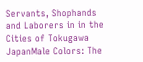Servants, Shophands and Laborers in in the Cities of Tokugawa JapanMale Colors: The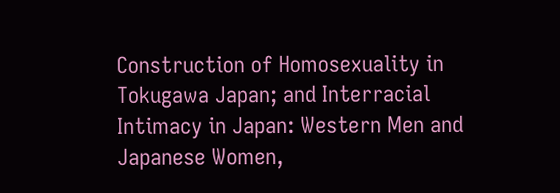Construction of Homosexuality in Tokugawa Japan; and Interracial Intimacy in Japan: Western Men and Japanese Women,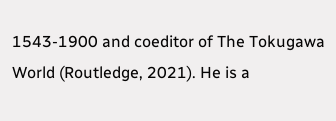1543-1900 and coeditor of The Tokugawa World (Routledge, 2021). He is a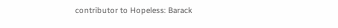contributor to Hopeless: Barack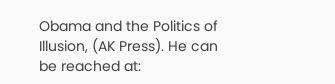Obama and the Politics of Illusion, (AK Press). He can be reached at: